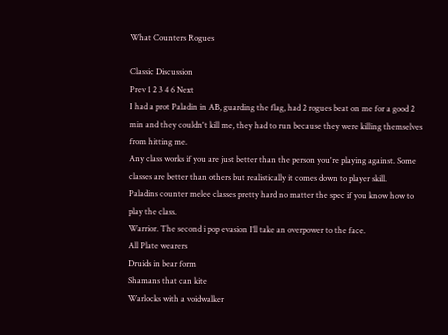What Counters Rogues

Classic Discussion
Prev 1 2 3 4 6 Next
I had a prot Paladin in AB, guarding the flag, had 2 rogues beat on me for a good 2 min and they couldn't kill me, they had to run because they were killing themselves from hitting me.
Any class works if you are just better than the person you're playing against. Some classes are better than others but realistically it comes down to player skill.
Paladins counter melee classes pretty hard no matter the spec if you know how to play the class.
Warrior. The second i pop evasion I’ll take an overpower to the face.
All Plate wearers
Druids in bear form
Shamans that can kite
Warlocks with a voidwalker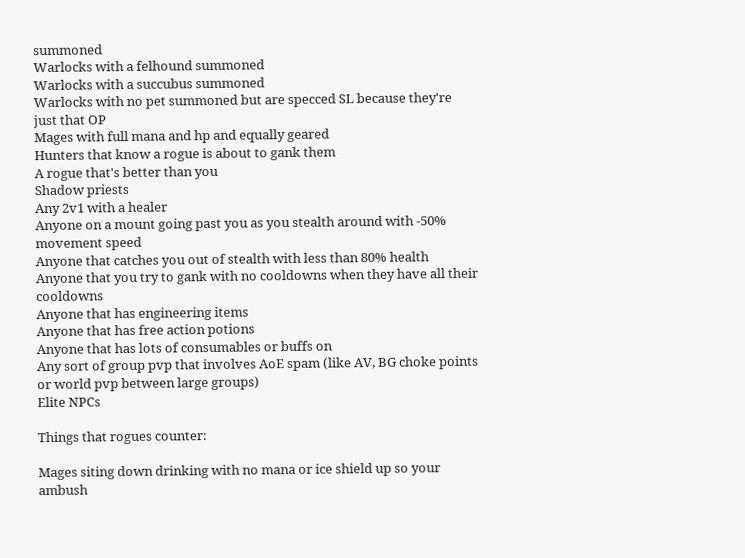summoned
Warlocks with a felhound summoned
Warlocks with a succubus summoned
Warlocks with no pet summoned but are specced SL because they're just that OP
Mages with full mana and hp and equally geared
Hunters that know a rogue is about to gank them
A rogue that's better than you
Shadow priests
Any 2v1 with a healer
Anyone on a mount going past you as you stealth around with -50% movement speed
Anyone that catches you out of stealth with less than 80% health
Anyone that you try to gank with no cooldowns when they have all their cooldowns
Anyone that has engineering items
Anyone that has free action potions
Anyone that has lots of consumables or buffs on
Any sort of group pvp that involves AoE spam (like AV, BG choke points or world pvp between large groups)
Elite NPCs

Things that rogues counter:

Mages siting down drinking with no mana or ice shield up so your ambush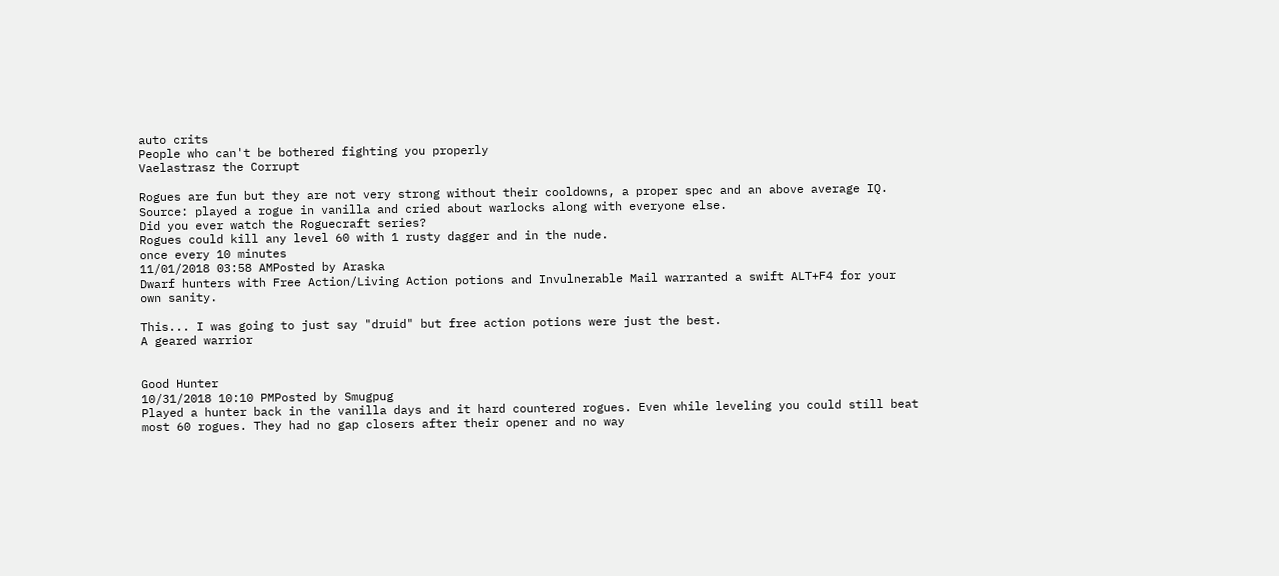auto crits
People who can't be bothered fighting you properly
Vaelastrasz the Corrupt

Rogues are fun but they are not very strong without their cooldowns, a proper spec and an above average IQ.
Source: played a rogue in vanilla and cried about warlocks along with everyone else.
Did you ever watch the Roguecraft series?
Rogues could kill any level 60 with 1 rusty dagger and in the nude.
once every 10 minutes
11/01/2018 03:58 AMPosted by Araska
Dwarf hunters with Free Action/Living Action potions and Invulnerable Mail warranted a swift ALT+F4 for your own sanity.

This... I was going to just say "druid" but free action potions were just the best.
A geared warrior


Good Hunter
10/31/2018 10:10 PMPosted by Smugpug
Played a hunter back in the vanilla days and it hard countered rogues. Even while leveling you could still beat most 60 rogues. They had no gap closers after their opener and no way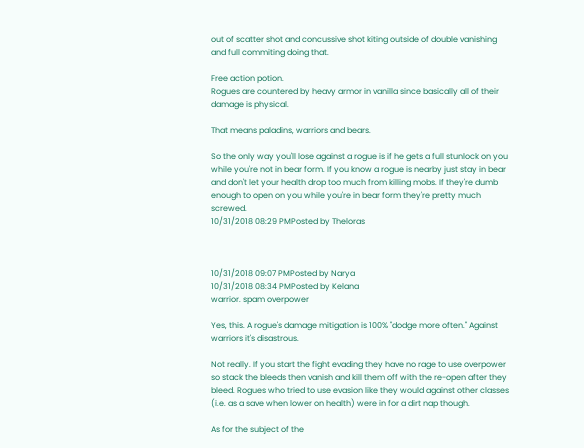out of scatter shot and concussive shot kiting outside of double vanishing and full commiting doing that.

Free action potion.
Rogues are countered by heavy armor in vanilla since basically all of their damage is physical.

That means paladins, warriors and bears.

So the only way you'll lose against a rogue is if he gets a full stunlock on you while you're not in bear form. If you know a rogue is nearby just stay in bear and don't let your health drop too much from killing mobs. If they're dumb enough to open on you while you're in bear form they're pretty much screwed.
10/31/2018 08:29 PMPosted by Theloras



10/31/2018 09:07 PMPosted by Narya
10/31/2018 08:34 PMPosted by Kelana
warrior. spam overpower

Yes, this. A rogue's damage mitigation is 100% "dodge more often." Against warriors it's disastrous.

Not really. If you start the fight evading they have no rage to use overpower so stack the bleeds then vanish and kill them off with the re-open after they bleed. Rogues who tried to use evasion like they would against other classes (i.e. as a save when lower on health) were in for a dirt nap though.

As for the subject of the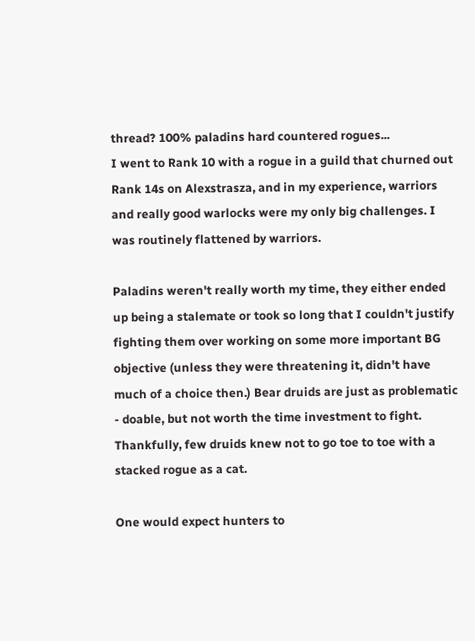thread? 100% paladins hard countered rogues...
I went to Rank 10 with a rogue in a guild that churned out Rank 14s on Alexstrasza, and in my experience, warriors and really good warlocks were my only big challenges. I was routinely flattened by warriors.

Paladins weren't really worth my time, they either ended up being a stalemate or took so long that I couldn't justify fighting them over working on some more important BG objective (unless they were threatening it, didn't have much of a choice then.) Bear druids are just as problematic - doable, but not worth the time investment to fight. Thankfully, few druids knew not to go toe to toe with a stacked rogue as a cat.

One would expect hunters to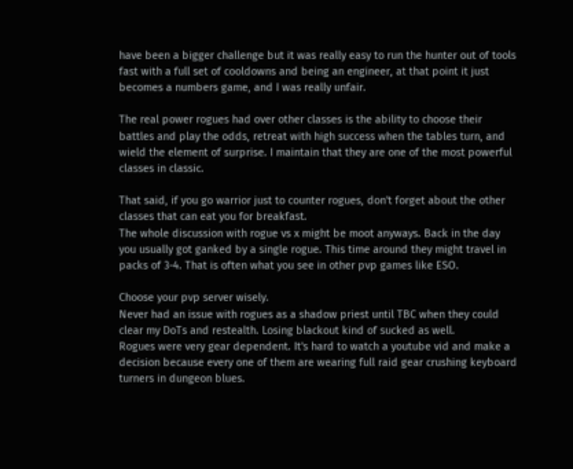have been a bigger challenge but it was really easy to run the hunter out of tools fast with a full set of cooldowns and being an engineer, at that point it just becomes a numbers game, and I was really unfair.

The real power rogues had over other classes is the ability to choose their battles and play the odds, retreat with high success when the tables turn, and wield the element of surprise. I maintain that they are one of the most powerful classes in classic.

That said, if you go warrior just to counter rogues, don't forget about the other classes that can eat you for breakfast.
The whole discussion with rogue vs x might be moot anyways. Back in the day you usually got ganked by a single rogue. This time around they might travel in packs of 3-4. That is often what you see in other pvp games like ESO.

Choose your pvp server wisely.
Never had an issue with rogues as a shadow priest until TBC when they could clear my DoTs and restealth. Losing blackout kind of sucked as well.
Rogues were very gear dependent. It's hard to watch a youtube vid and make a decision because every one of them are wearing full raid gear crushing keyboard turners in dungeon blues.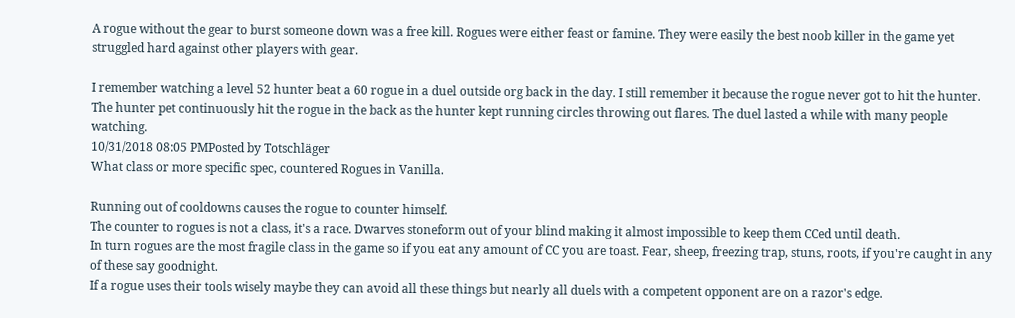A rogue without the gear to burst someone down was a free kill. Rogues were either feast or famine. They were easily the best noob killer in the game yet struggled hard against other players with gear.

I remember watching a level 52 hunter beat a 60 rogue in a duel outside org back in the day. I still remember it because the rogue never got to hit the hunter. The hunter pet continuously hit the rogue in the back as the hunter kept running circles throwing out flares. The duel lasted a while with many people watching.
10/31/2018 08:05 PMPosted by Totschläger
What class or more specific spec, countered Rogues in Vanilla.

Running out of cooldowns causes the rogue to counter himself.
The counter to rogues is not a class, it's a race. Dwarves stoneform out of your blind making it almost impossible to keep them CCed until death.
In turn rogues are the most fragile class in the game so if you eat any amount of CC you are toast. Fear, sheep, freezing trap, stuns, roots, if you're caught in any of these say goodnight.
If a rogue uses their tools wisely maybe they can avoid all these things but nearly all duels with a competent opponent are on a razor's edge.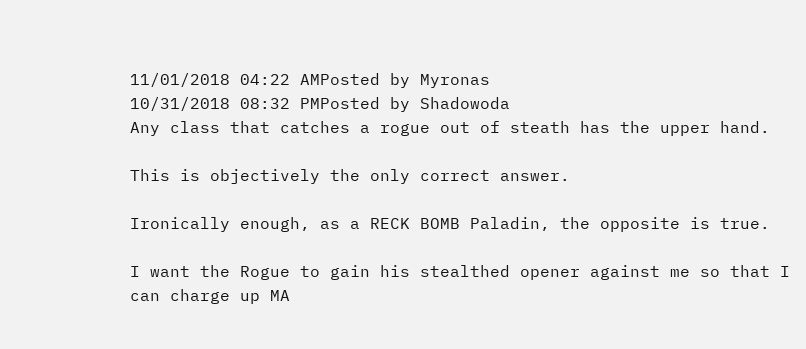11/01/2018 04:22 AMPosted by Myronas
10/31/2018 08:32 PMPosted by Shadowoda
Any class that catches a rogue out of steath has the upper hand.

This is objectively the only correct answer.

Ironically enough, as a RECK BOMB Paladin, the opposite is true.

I want the Rogue to gain his stealthed opener against me so that I can charge up MA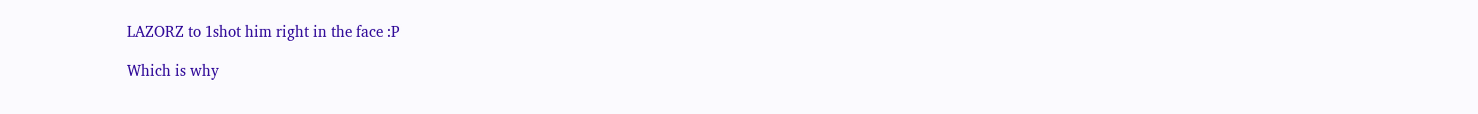LAZORZ to 1shot him right in the face :P

Which is why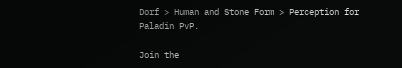Dorf > Human and Stone Form > Perception for Paladin PvP.

Join the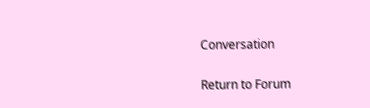Conversation

Return to Forum